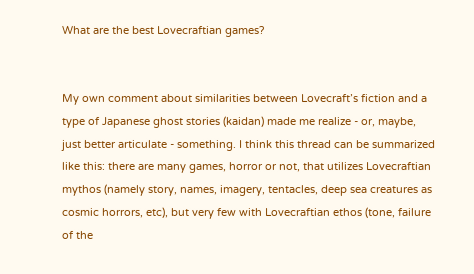What are the best Lovecraftian games?


My own comment about similarities between Lovecraft’s fiction and a type of Japanese ghost stories (kaidan) made me realize - or, maybe, just better articulate - something. I think this thread can be summarized like this: there are many games, horror or not, that utilizes Lovecraftian mythos (namely story, names, imagery, tentacles, deep sea creatures as cosmic horrors, etc), but very few with Lovecraftian ethos (tone, failure of the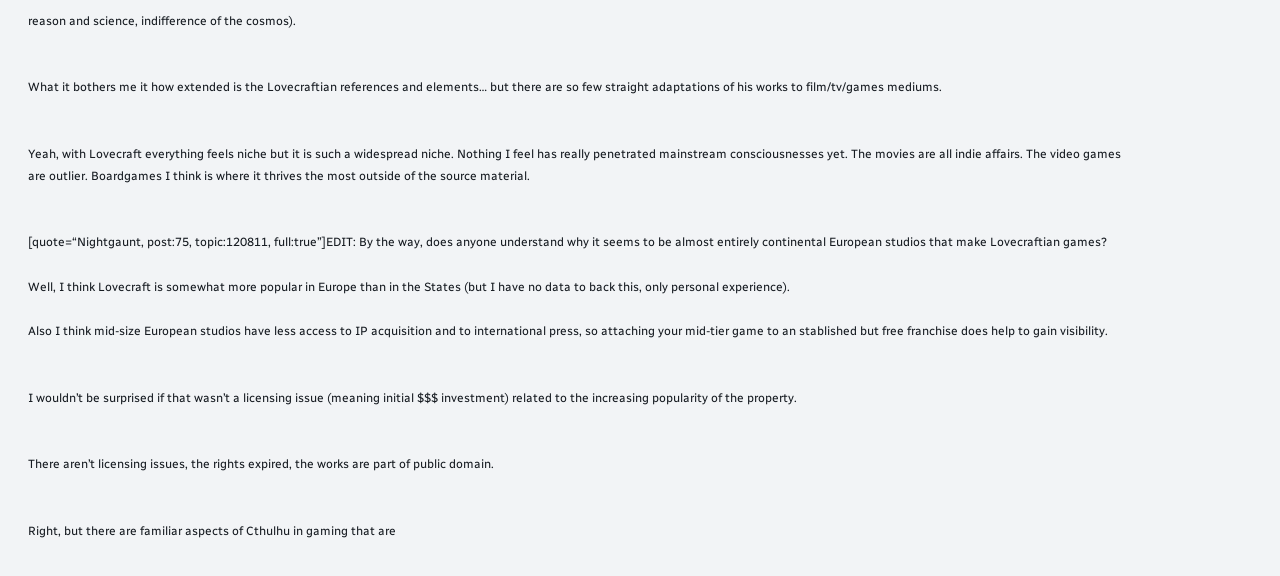reason and science, indifference of the cosmos).


What it bothers me it how extended is the Lovecraftian references and elements… but there are so few straight adaptations of his works to film/tv/games mediums.


Yeah, with Lovecraft everything feels niche but it is such a widespread niche. Nothing I feel has really penetrated mainstream consciousnesses yet. The movies are all indie affairs. The video games are outlier. Boardgames I think is where it thrives the most outside of the source material.


[quote=“Nightgaunt, post:75, topic:120811, full:true”]EDIT: By the way, does anyone understand why it seems to be almost entirely continental European studios that make Lovecraftian games?

Well, I think Lovecraft is somewhat more popular in Europe than in the States (but I have no data to back this, only personal experience).

Also I think mid-size European studios have less access to IP acquisition and to international press, so attaching your mid-tier game to an stablished but free franchise does help to gain visibility.


I wouldn’t be surprised if that wasn’t a licensing issue (meaning initial $$$ investment) related to the increasing popularity of the property.


There aren’t licensing issues, the rights expired, the works are part of public domain.


Right, but there are familiar aspects of Cthulhu in gaming that are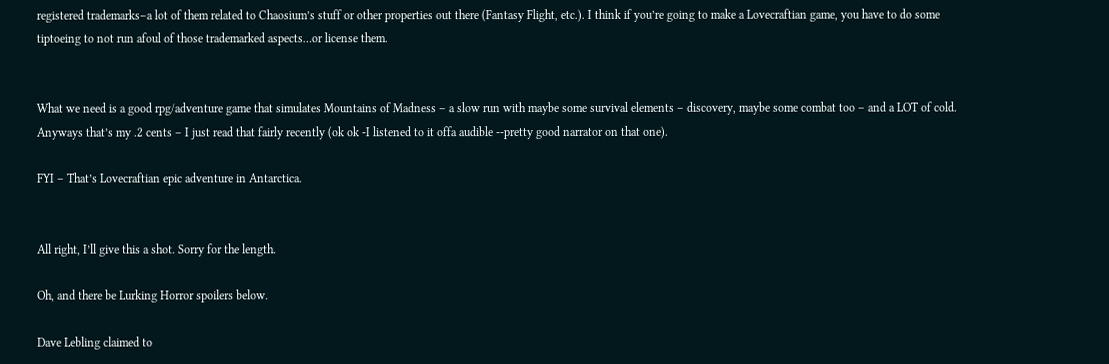registered trademarks–a lot of them related to Chaosium’s stuff or other properties out there (Fantasy Flight, etc.). I think if you’re going to make a Lovecraftian game, you have to do some tiptoeing to not run afoul of those trademarked aspects…or license them.


What we need is a good rpg/adventure game that simulates Mountains of Madness – a slow run with maybe some survival elements – discovery, maybe some combat too – and a LOT of cold. Anyways that’s my .2 cents – I just read that fairly recently (ok ok -I listened to it offa audible --pretty good narrator on that one).

FYI – That’s Lovecraftian epic adventure in Antarctica.


All right, I’ll give this a shot. Sorry for the length.

Oh, and there be Lurking Horror spoilers below.

Dave Lebling claimed to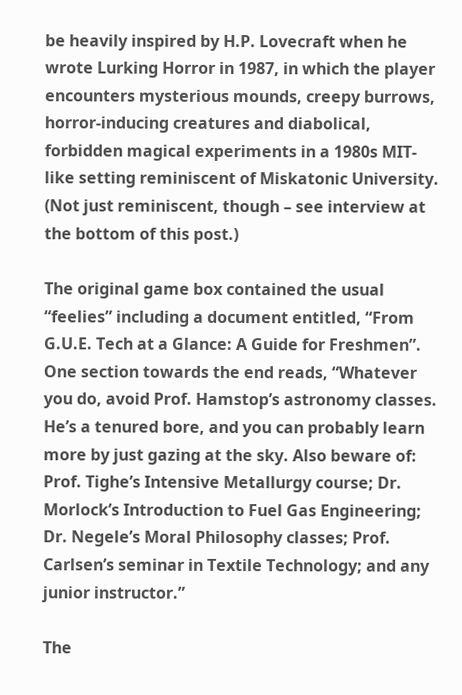be heavily inspired by H.P. Lovecraft when he wrote Lurking Horror in 1987, in which the player encounters mysterious mounds, creepy burrows, horror-inducing creatures and diabolical, forbidden magical experiments in a 1980s MIT-like setting reminiscent of Miskatonic University. (Not just reminiscent, though – see interview at the bottom of this post.)

The original game box contained the usual “feelies” including a document entitled, “From G.U.E. Tech at a Glance: A Guide for Freshmen”. One section towards the end reads, “Whatever you do, avoid Prof. Hamstop’s astronomy classes. He’s a tenured bore, and you can probably learn more by just gazing at the sky. Also beware of: Prof. Tighe’s Intensive Metallurgy course; Dr. Morlock’s Introduction to Fuel Gas Engineering; Dr. Negele’s Moral Philosophy classes; Prof. Carlsen’s seminar in Textile Technology; and any junior instructor.”

The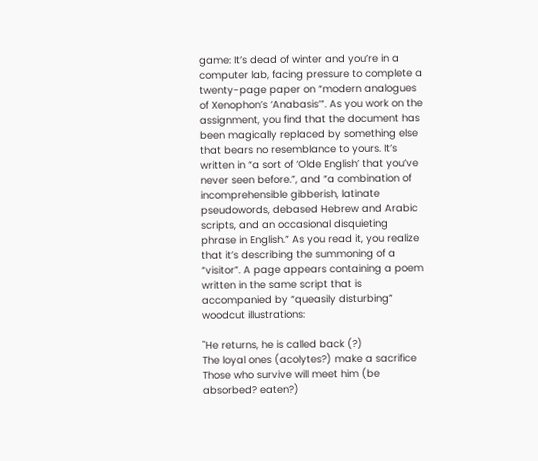game: It’s dead of winter and you’re in a computer lab, facing pressure to complete a twenty-page paper on “modern analogues of Xenophon’s ‘Anabasis’”. As you work on the assignment, you find that the document has been magically replaced by something else that bears no resemblance to yours. It’s written in “a sort of ‘Olde English’ that you’ve never seen before.”, and “a combination of incomprehensible gibberish, latinate pseudowords, debased Hebrew and Arabic scripts, and an occasional disquieting phrase in English.” As you read it, you realize that it’s describing the summoning of a “visitor”. A page appears containing a poem written in the same script that is accompanied by “queasily disturbing” woodcut illustrations:

"He returns, he is called back (?)
The loyal ones (acolytes?) make a sacrifice
Those who survive will meet him (be absorbed? eaten?)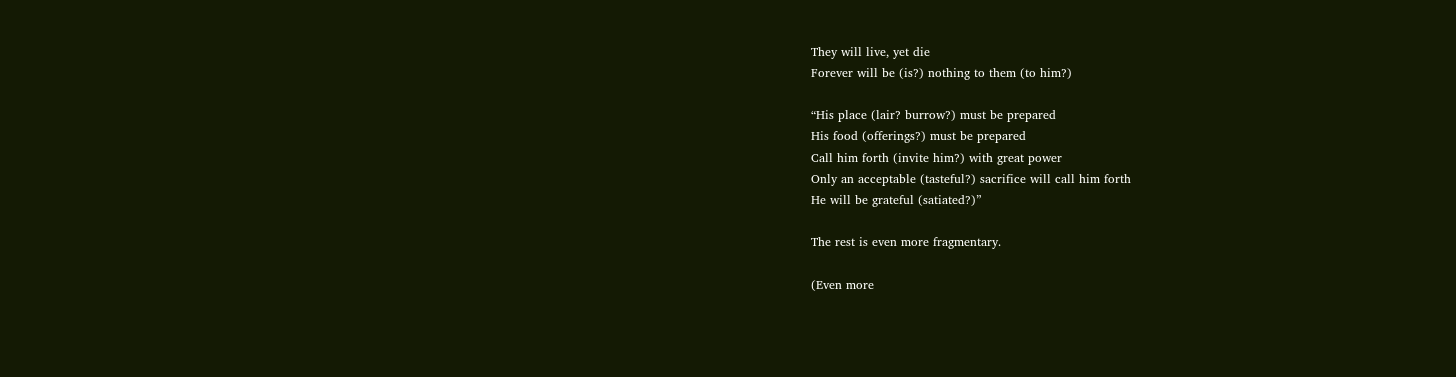They will live, yet die
Forever will be (is?) nothing to them (to him?)

“His place (lair? burrow?) must be prepared
His food (offerings?) must be prepared
Call him forth (invite him?) with great power
Only an acceptable (tasteful?) sacrifice will call him forth
He will be grateful (satiated?)”

The rest is even more fragmentary.

(Even more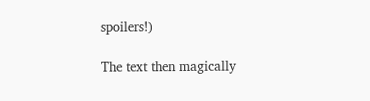spoilers!)

The text then magically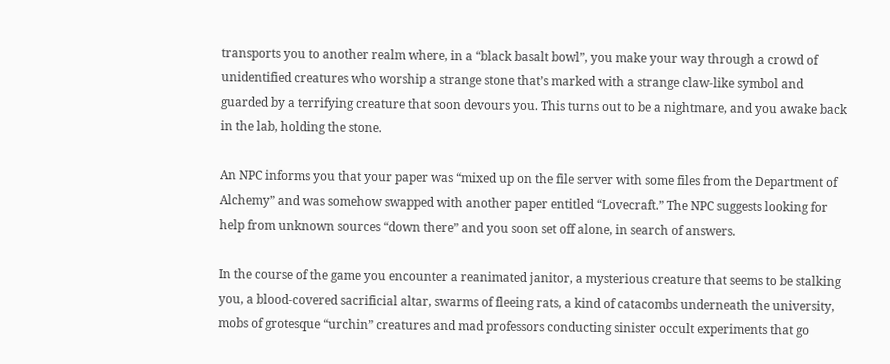transports you to another realm where, in a “black basalt bowl”, you make your way through a crowd of unidentified creatures who worship a strange stone that’s marked with a strange claw-like symbol and guarded by a terrifying creature that soon devours you. This turns out to be a nightmare, and you awake back in the lab, holding the stone.

An NPC informs you that your paper was “mixed up on the file server with some files from the Department of Alchemy” and was somehow swapped with another paper entitled “Lovecraft.” The NPC suggests looking for help from unknown sources “down there” and you soon set off alone, in search of answers.

In the course of the game you encounter a reanimated janitor, a mysterious creature that seems to be stalking you, a blood-covered sacrificial altar, swarms of fleeing rats, a kind of catacombs underneath the university, mobs of grotesque “urchin” creatures and mad professors conducting sinister occult experiments that go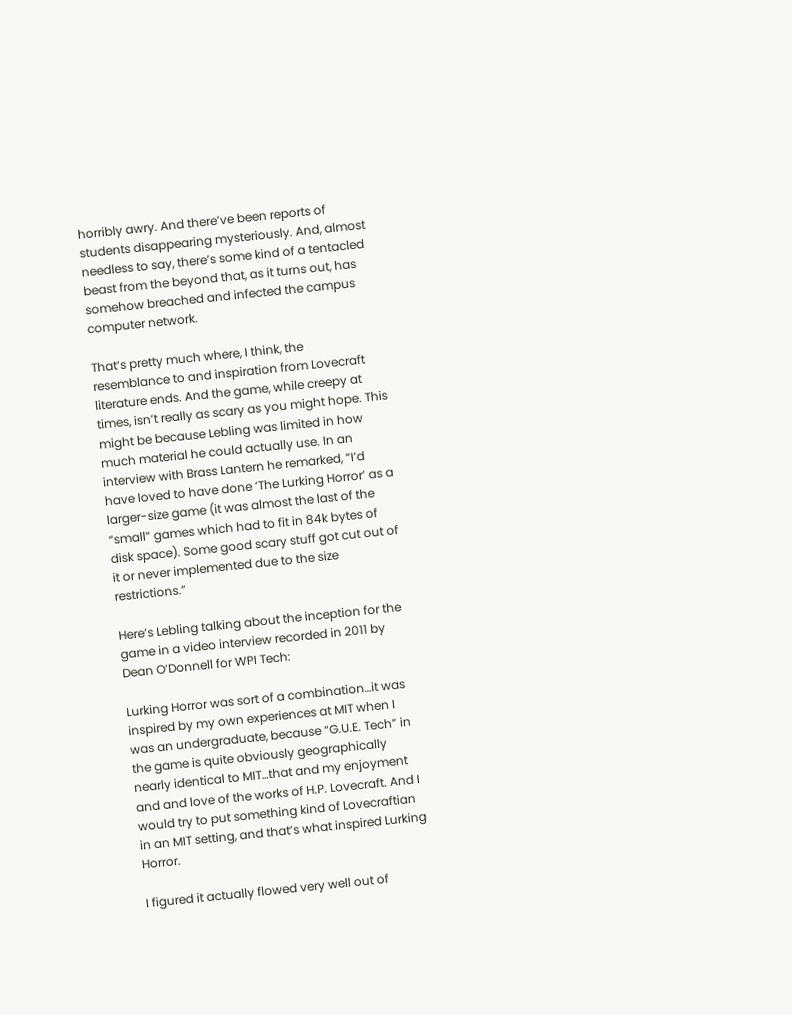horribly awry. And there’ve been reports of students disappearing mysteriously. And, almost needless to say, there’s some kind of a tentacled beast from the beyond that, as it turns out, has somehow breached and infected the campus computer network.

That’s pretty much where, I think, the resemblance to and inspiration from Lovecraft literature ends. And the game, while creepy at times, isn’t really as scary as you might hope. This might be because Lebling was limited in how much material he could actually use. In an interview with Brass Lantern he remarked, “I’d have loved to have done ‘The Lurking Horror’ as a larger-size game (it was almost the last of the “small” games which had to fit in 84k bytes of disk space). Some good scary stuff got cut out of it or never implemented due to the size restrictions.”

Here’s Lebling talking about the inception for the game in a video interview recorded in 2011 by Dean O’Donnell for WPI Tech:

Lurking Horror was sort of a combination…it was inspired by my own experiences at MIT when I was an undergraduate, because “G.U.E. Tech” in the game is quite obviously geographically nearly identical to MIT…that and my enjoyment and and love of the works of H.P. Lovecraft. And I would try to put something kind of Lovecraftian in an MIT setting, and that’s what inspired Lurking Horror.

I figured it actually flowed very well out of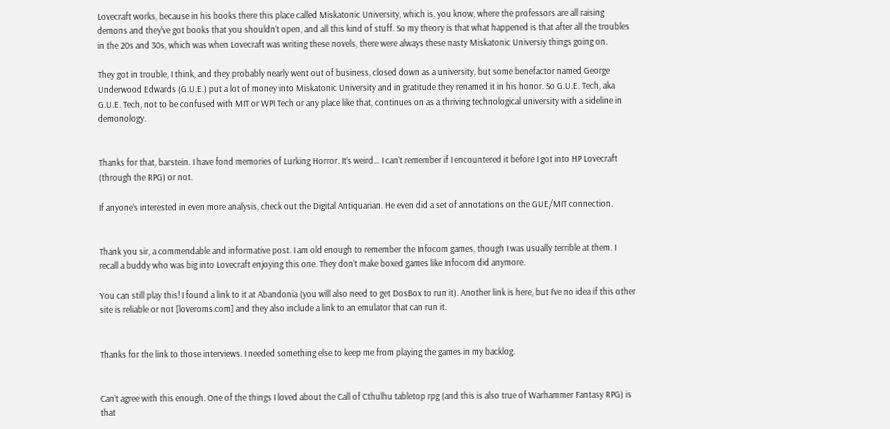Lovecraft works, because in his books there this place called Miskatonic University, which is, you know, where the professors are all raising demons and they’ve got books that you shouldn’t open, and all this kind of stuff. So my theory is that what happened is that after all the troubles in the 20s and 30s, which was when Lovecraft was writing these novels, there were always these nasty Miskatonic Universiy things going on.

They got in trouble, I think, and they probably nearly went out of business, closed down as a university, but some benefactor named George Underwood Edwards (G.U.E.) put a lot of money into Miskatonic University and in gratitude they renamed it in his honor. So G.U.E. Tech, aka G.U.E. Tech, not to be confused with MIT or WPI Tech or any place like that, continues on as a thriving technological university with a sideline in demonology.


Thanks for that, barstein. I have fond memories of Lurking Horror. It’s weird… I can’t remember if I encountered it before I got into HP Lovecraft (through the RPG) or not.

If anyone’s interested in even more analysis, check out the Digital Antiquarian. He even did a set of annotations on the GUE/MIT connection.


Thank you sir, a commendable and informative post. I am old enough to remember the Infocom games, though I was usually terrible at them. I recall a buddy who was big into Lovecraft enjoying this one. They don’t make boxed games like Infocom did anymore.

You can still play this! I found a link to it at Abandonia (you will also need to get DosBox to run it). Another link is here, but I’ve no idea if this other site is reliable or not [loveroms.com] and they also include a link to an emulator that can run it.


Thanks for the link to those interviews. I needed something else to keep me from playing the games in my backlog.


Can’t agree with this enough. One of the things I loved about the Call of Cthulhu tabletop rpg (and this is also true of Warhammer Fantasy RPG) is that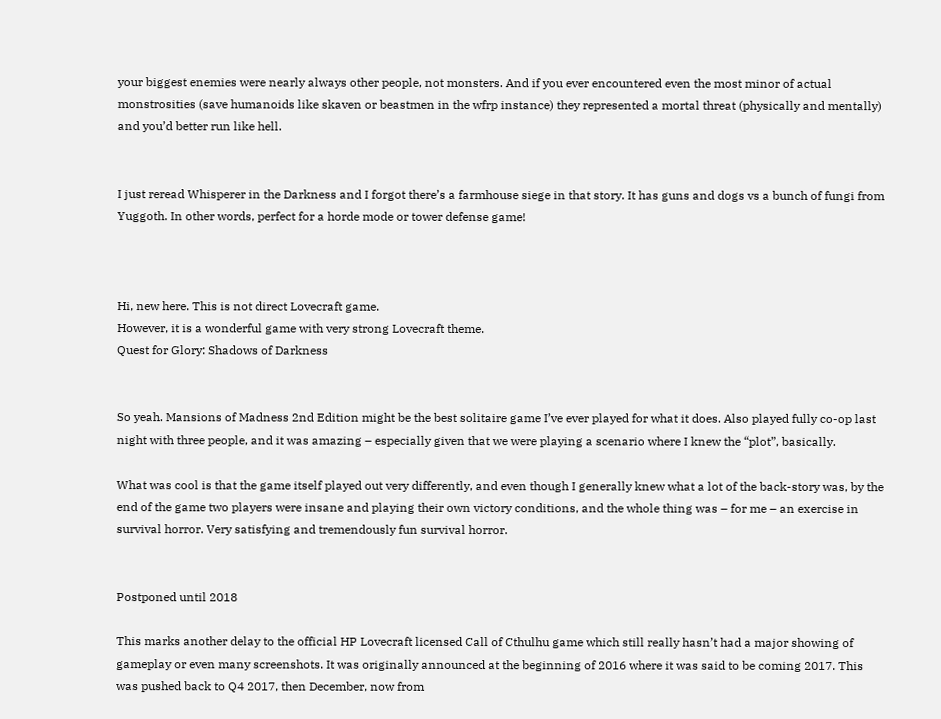your biggest enemies were nearly always other people, not monsters. And if you ever encountered even the most minor of actual monstrosities (save humanoids like skaven or beastmen in the wfrp instance) they represented a mortal threat (physically and mentally) and you’d better run like hell.


I just reread Whisperer in the Darkness and I forgot there’s a farmhouse siege in that story. It has guns and dogs vs a bunch of fungi from Yuggoth. In other words, perfect for a horde mode or tower defense game!



Hi, new here. This is not direct Lovecraft game.
However, it is a wonderful game with very strong Lovecraft theme.
Quest for Glory: Shadows of Darkness


So yeah. Mansions of Madness 2nd Edition might be the best solitaire game I’ve ever played for what it does. Also played fully co-op last night with three people, and it was amazing – especially given that we were playing a scenario where I knew the “plot”, basically.

What was cool is that the game itself played out very differently, and even though I generally knew what a lot of the back-story was, by the end of the game two players were insane and playing their own victory conditions, and the whole thing was – for me – an exercise in survival horror. Very satisfying and tremendously fun survival horror.


Postponed until 2018

This marks another delay to the official HP Lovecraft licensed Call of Cthulhu game which still really hasn’t had a major showing of gameplay or even many screenshots. It was originally announced at the beginning of 2016 where it was said to be coming 2017. This was pushed back to Q4 2017, then December, now from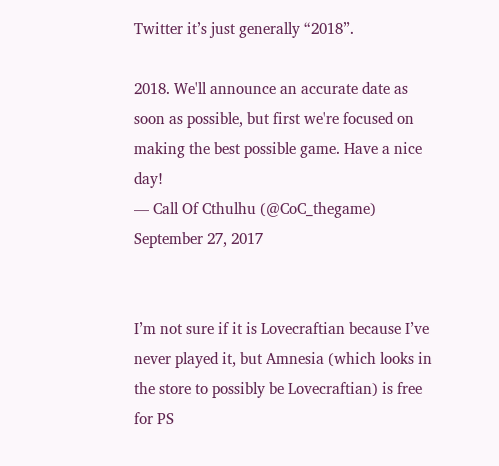Twitter it’s just generally “2018”.

2018. We'll announce an accurate date as soon as possible, but first we're focused on making the best possible game. Have a nice day!
— Call Of Cthulhu (@CoC_thegame) September 27, 2017


I’m not sure if it is Lovecraftian because I’ve never played it, but Amnesia (which looks in the store to possibly be Lovecraftian) is free for PS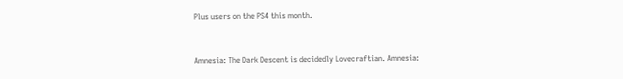Plus users on the PS4 this month.


Amnesia: The Dark Descent is decidedly Lovecraftian. Amnesia: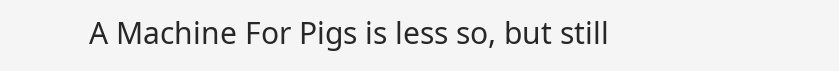A Machine For Pigs is less so, but still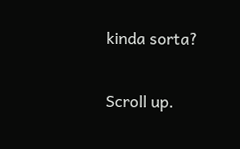kinda sorta?


Scroll up.